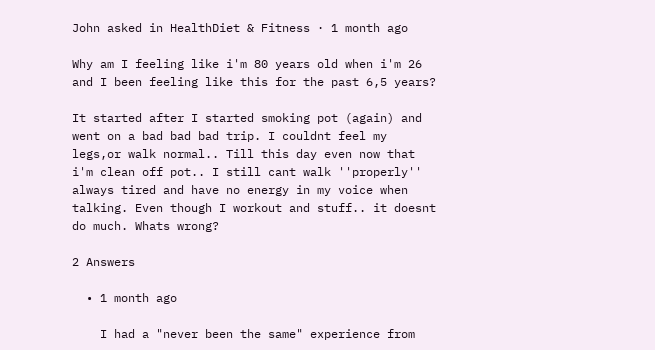John asked in HealthDiet & Fitness · 1 month ago

Why am I feeling like i'm 80 years old when i'm 26 and I been feeling like this for the past 6,5 years?

It started after I started smoking pot (again) and went on a bad bad bad trip. I couldnt feel my legs,or walk normal.. Till this day even now that i'm clean off pot.. I still cant walk ''properly'' always tired and have no energy in my voice when talking. Even though I workout and stuff.. it doesnt do much. Whats wrong?

2 Answers

  • 1 month ago

    I had a "never been the same" experience from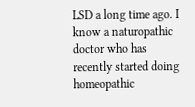LSD a long time ago. I know a naturopathic doctor who has recently started doing homeopathic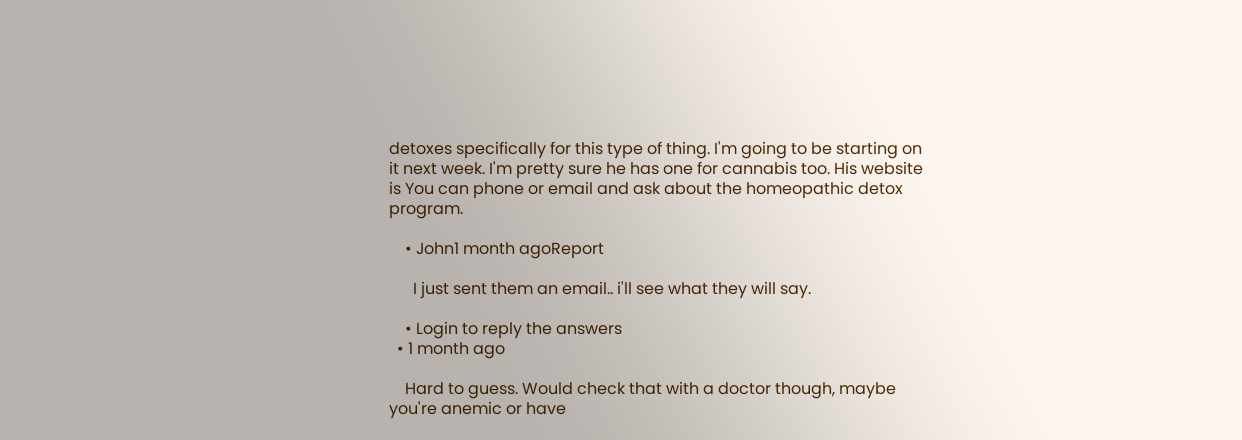detoxes specifically for this type of thing. I'm going to be starting on it next week. I'm pretty sure he has one for cannabis too. His website is You can phone or email and ask about the homeopathic detox program.

    • John1 month agoReport

      I just sent them an email.. i'll see what they will say.

    • Login to reply the answers
  • 1 month ago

    Hard to guess. Would check that with a doctor though, maybe you're anemic or have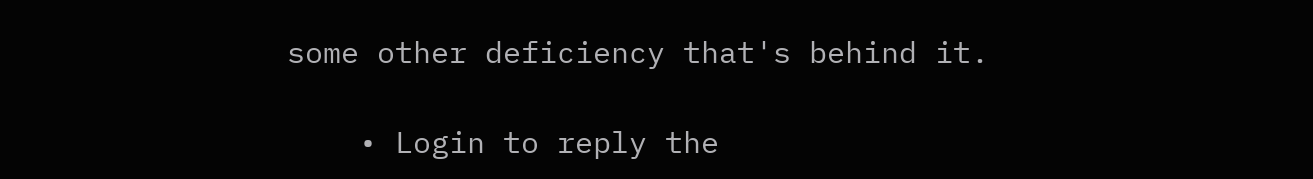some other deficiency that's behind it.

    • Login to reply the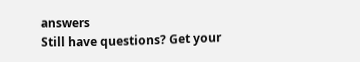answers
Still have questions? Get your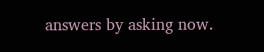answers by asking now.